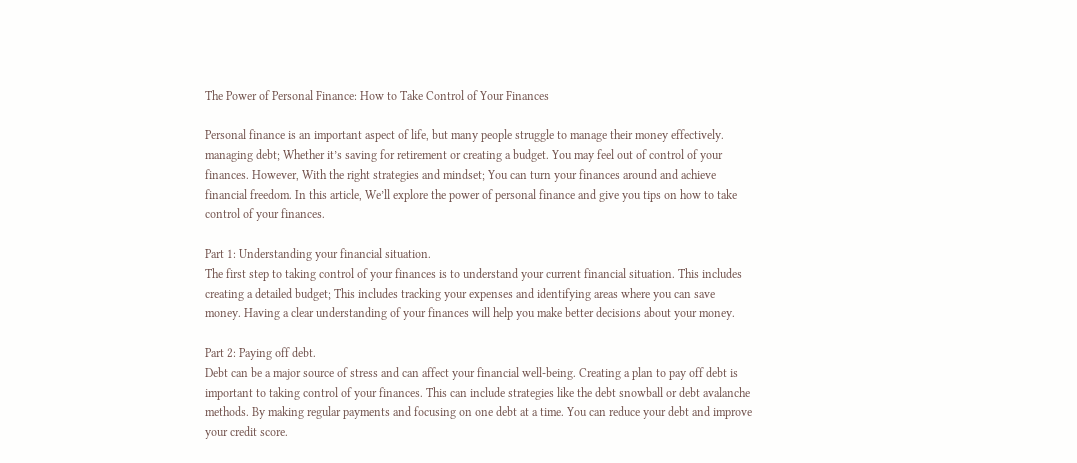The Power of Personal Finance: How to Take Control of Your Finances

Personal finance is an important aspect of life, but many people struggle to manage their money effectively. managing debt; Whether it’s saving for retirement or creating a budget. You may feel out of control of your finances. However, With the right strategies and mindset; You can turn your finances around and achieve financial freedom. In this article, We’ll explore the power of personal finance and give you tips on how to take control of your finances.

Part 1: Understanding your financial situation.
The first step to taking control of your finances is to understand your current financial situation. This includes creating a detailed budget; This includes tracking your expenses and identifying areas where you can save money. Having a clear understanding of your finances will help you make better decisions about your money.

Part 2: Paying off debt.
Debt can be a major source of stress and can affect your financial well-being. Creating a plan to pay off debt is important to taking control of your finances. This can include strategies like the debt snowball or debt avalanche methods. By making regular payments and focusing on one debt at a time. You can reduce your debt and improve your credit score.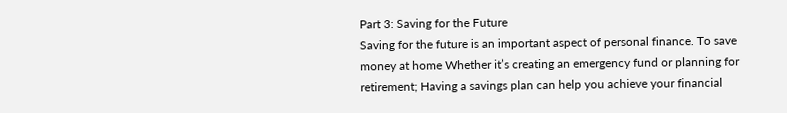Part 3: Saving for the Future
Saving for the future is an important aspect of personal finance. To save money at home Whether it’s creating an emergency fund or planning for retirement; Having a savings plan can help you achieve your financial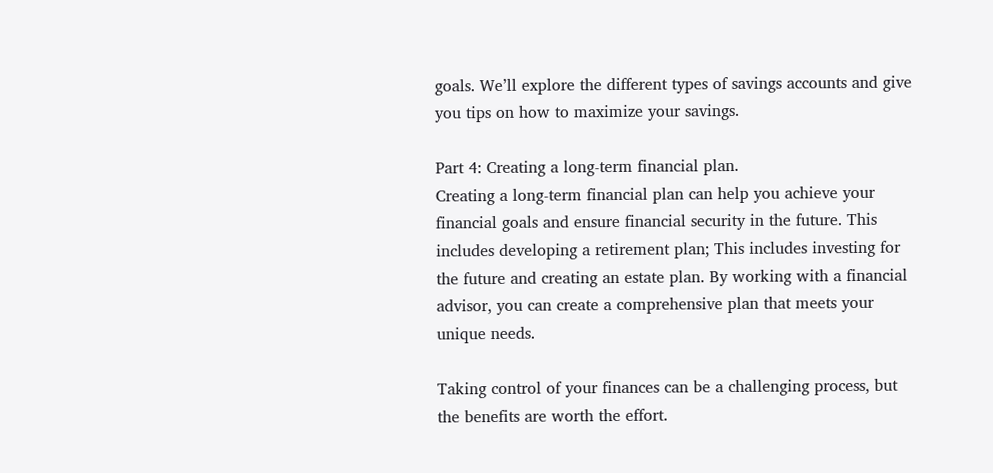goals. We’ll explore the different types of savings accounts and give you tips on how to maximize your savings.

Part 4: Creating a long-term financial plan.
Creating a long-term financial plan can help you achieve your financial goals and ensure financial security in the future. This includes developing a retirement plan; This includes investing for the future and creating an estate plan. By working with a financial advisor, you can create a comprehensive plan that meets your unique needs.

Taking control of your finances can be a challenging process, but the benefits are worth the effort.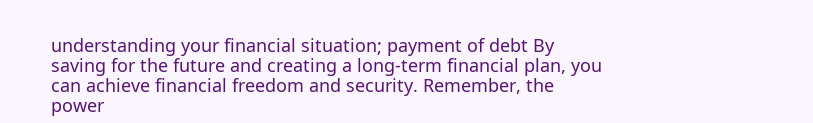understanding your financial situation; payment of debt By saving for the future and creating a long-term financial plan, you can achieve financial freedom and security. Remember, the power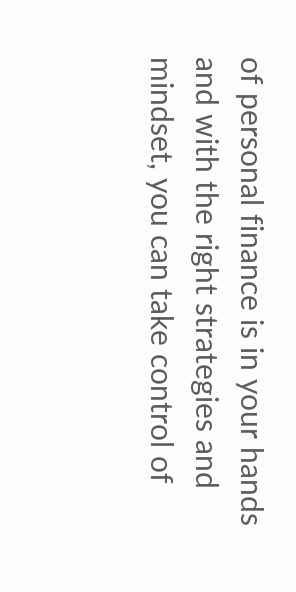of personal finance is in your hands and with the right strategies and mindset, you can take control of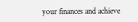your finances and achieve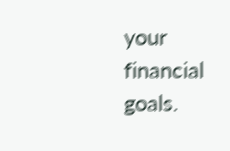your financial goals.